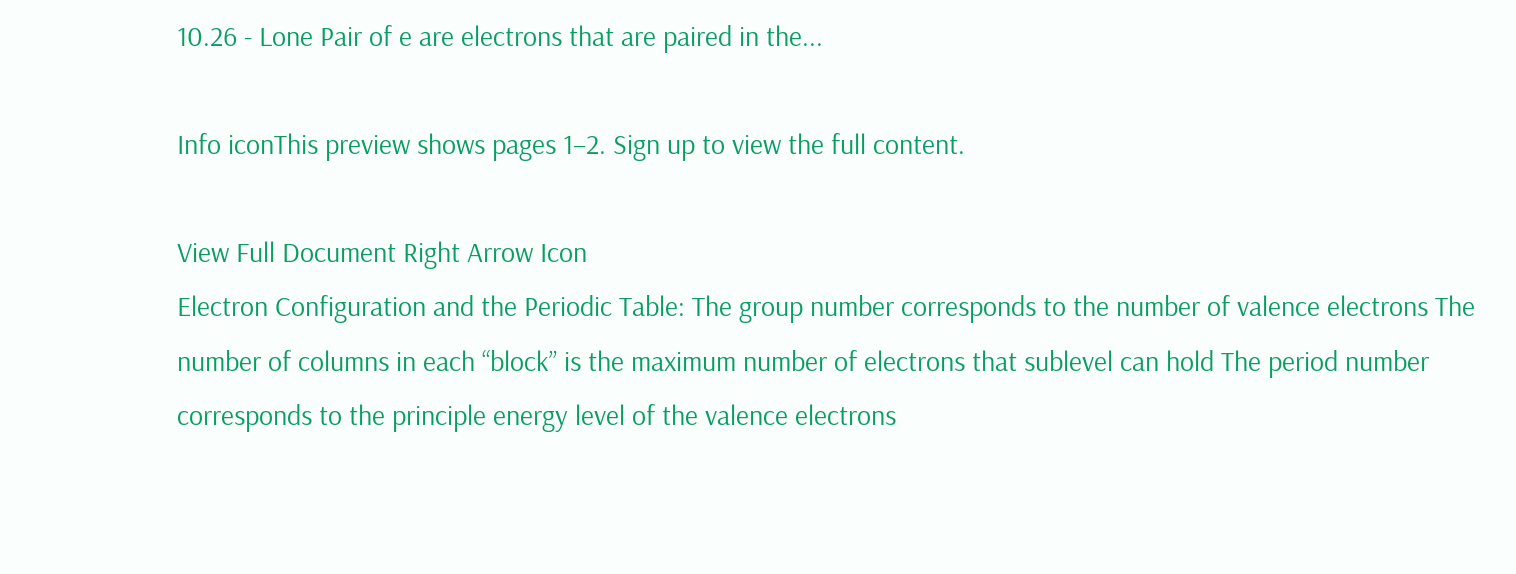10.26 - Lone Pair of e are electrons that are paired in the...

Info iconThis preview shows pages 1–2. Sign up to view the full content.

View Full Document Right Arrow Icon
Electron Configuration and the Periodic Table: The group number corresponds to the number of valence electrons The number of columns in each “block” is the maximum number of electrons that sublevel can hold The period number corresponds to the principle energy level of the valence electrons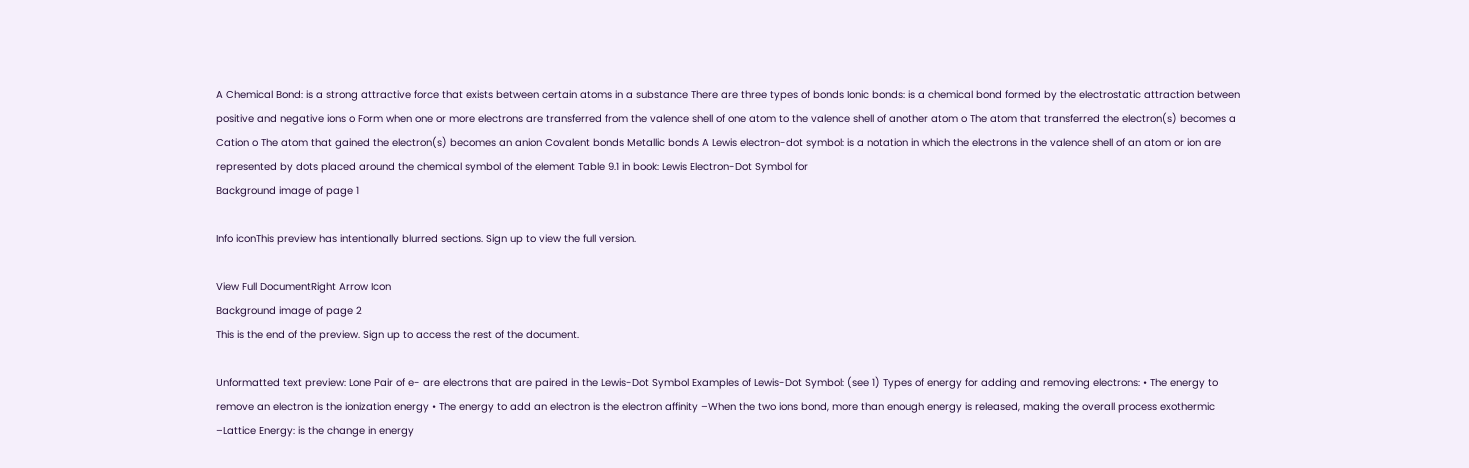A Chemical Bond: is a strong attractive force that exists between certain atoms in a substance There are three types of bonds Ionic bonds: is a chemical bond formed by the electrostatic attraction between positive and negative ions o Form when one or more electrons are transferred from the valence shell of one atom to the valence shell of another atom o The atom that transferred the electron(s) becomes a Cation o The atom that gained the electron(s) becomes an anion Covalent bonds Metallic bonds A Lewis electron-dot symbol: is a notation in which the electrons in the valence shell of an atom or ion are represented by dots placed around the chemical symbol of the element Table 9.1 in book: Lewis Electron-Dot Symbol for
Background image of page 1

Info iconThis preview has intentionally blurred sections. Sign up to view the full version.

View Full DocumentRight Arrow Icon
Background image of page 2
This is the end of the preview. Sign up to access the rest of the document.

Unformatted text preview: Lone Pair of e- are electrons that are paired in the Lewis-Dot Symbol Examples of Lewis-Dot Symbol: (see 1) Types of energy for adding and removing electrons: • The energy to remove an electron is the ionization energy • The energy to add an electron is the electron affinity –When the two ions bond, more than enough energy is released, making the overall process exothermic –Lattice Energy: is the change in energy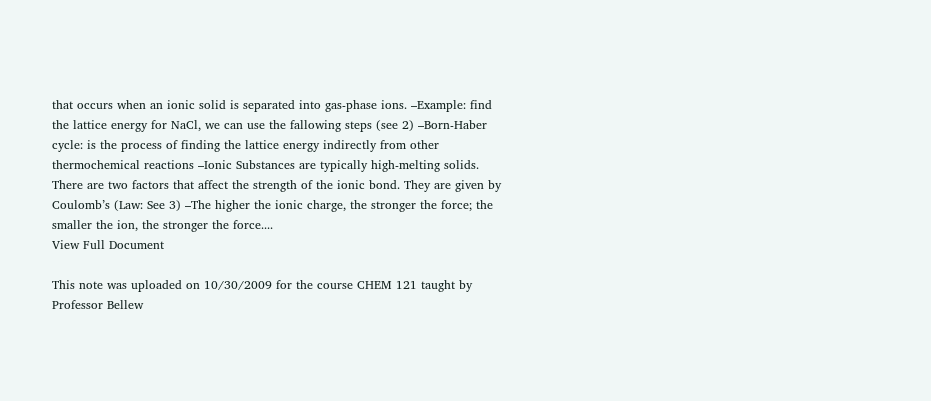that occurs when an ionic solid is separated into gas-phase ions. –Example: find the lattice energy for NaCl, we can use the fallowing steps (see 2) –Born-Haber cycle: is the process of finding the lattice energy indirectly from other thermochemical reactions –Ionic Substances are typically high-melting solids. There are two factors that affect the strength of the ionic bond. They are given by Coulomb’s (Law: See 3) –The higher the ionic charge, the stronger the force; the smaller the ion, the stronger the force....
View Full Document

This note was uploaded on 10/30/2009 for the course CHEM 121 taught by Professor Bellew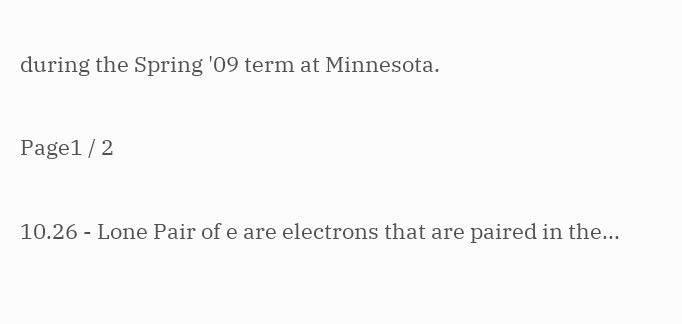during the Spring '09 term at Minnesota.

Page1 / 2

10.26 - Lone Pair of e are electrons that are paired in the...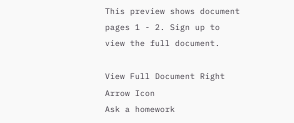This preview shows document pages 1 - 2. Sign up to view the full document.

View Full Document Right Arrow Icon
Ask a homework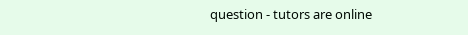question - tutors are online